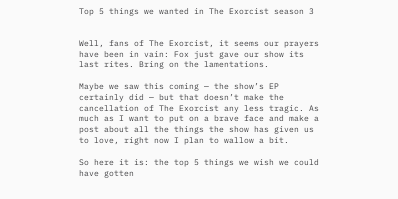Top 5 things we wanted in The Exorcist season 3


Well, fans of The Exorcist, it seems our prayers have been in vain: Fox just gave our show its last rites. Bring on the lamentations.

Maybe we saw this coming — the show’s EP certainly did — but that doesn’t make the cancellation of The Exorcist any less tragic. As much as I want to put on a brave face and make a post about all the things the show has given us to love, right now I plan to wallow a bit.

So here it is: the top 5 things we wish we could have gotten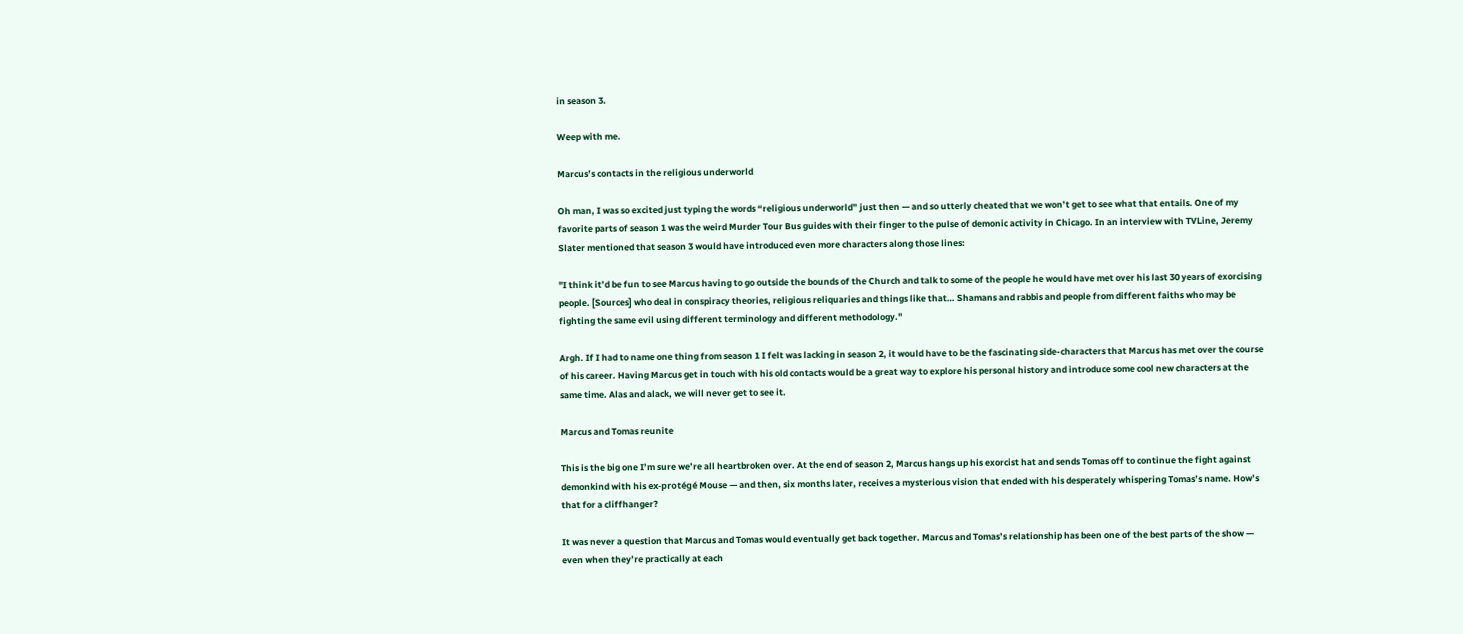in season 3.

Weep with me.

Marcus’s contacts in the religious underworld

Oh man, I was so excited just typing the words “religious underworld” just then — and so utterly cheated that we won’t get to see what that entails. One of my favorite parts of season 1 was the weird Murder Tour Bus guides with their finger to the pulse of demonic activity in Chicago. In an interview with TVLine, Jeremy Slater mentioned that season 3 would have introduced even more characters along those lines:

"I think it’d be fun to see Marcus having to go outside the bounds of the Church and talk to some of the people he would have met over his last 30 years of exorcising people. [Sources] who deal in conspiracy theories, religious reliquaries and things like that… Shamans and rabbis and people from different faiths who may be fighting the same evil using different terminology and different methodology."

Argh. If I had to name one thing from season 1 I felt was lacking in season 2, it would have to be the fascinating side-characters that Marcus has met over the course of his career. Having Marcus get in touch with his old contacts would be a great way to explore his personal history and introduce some cool new characters at the same time. Alas and alack, we will never get to see it.

Marcus and Tomas reunite

This is the big one I’m sure we’re all heartbroken over. At the end of season 2, Marcus hangs up his exorcist hat and sends Tomas off to continue the fight against demonkind with his ex-protégé Mouse — and then, six months later, receives a mysterious vision that ended with his desperately whispering Tomas’s name. How’s that for a cliffhanger?

It was never a question that Marcus and Tomas would eventually get back together. Marcus and Tomas’s relationship has been one of the best parts of the show — even when they’re practically at each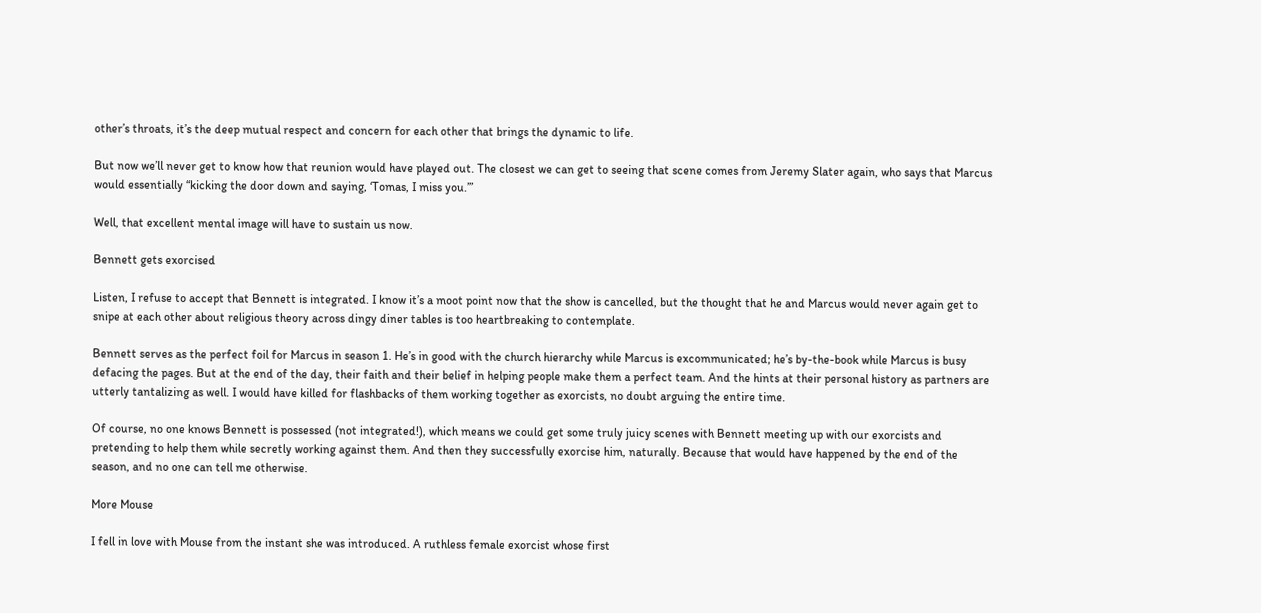other’s throats, it’s the deep mutual respect and concern for each other that brings the dynamic to life.

But now we’ll never get to know how that reunion would have played out. The closest we can get to seeing that scene comes from Jeremy Slater again, who says that Marcus would essentially “kicking the door down and saying, ‘Tomas, I miss you.’”

Well, that excellent mental image will have to sustain us now.

Bennett gets exorcised

Listen, I refuse to accept that Bennett is integrated. I know it’s a moot point now that the show is cancelled, but the thought that he and Marcus would never again get to snipe at each other about religious theory across dingy diner tables is too heartbreaking to contemplate.

Bennett serves as the perfect foil for Marcus in season 1. He’s in good with the church hierarchy while Marcus is excommunicated; he’s by-the-book while Marcus is busy defacing the pages. But at the end of the day, their faith and their belief in helping people make them a perfect team. And the hints at their personal history as partners are utterly tantalizing as well. I would have killed for flashbacks of them working together as exorcists, no doubt arguing the entire time.

Of course, no one knows Bennett is possessed (not integrated!), which means we could get some truly juicy scenes with Bennett meeting up with our exorcists and pretending to help them while secretly working against them. And then they successfully exorcise him, naturally. Because that would have happened by the end of the season, and no one can tell me otherwise.

More Mouse

I fell in love with Mouse from the instant she was introduced. A ruthless female exorcist whose first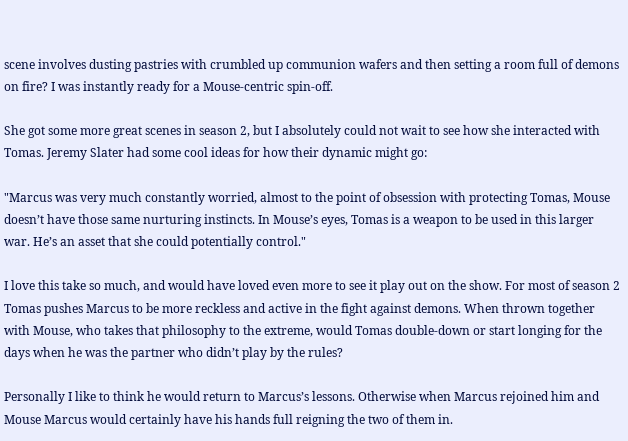scene involves dusting pastries with crumbled up communion wafers and then setting a room full of demons on fire? I was instantly ready for a Mouse-centric spin-off.

She got some more great scenes in season 2, but I absolutely could not wait to see how she interacted with Tomas. Jeremy Slater had some cool ideas for how their dynamic might go:

"Marcus was very much constantly worried, almost to the point of obsession with protecting Tomas, Mouse doesn’t have those same nurturing instincts. In Mouse’s eyes, Tomas is a weapon to be used in this larger war. He’s an asset that she could potentially control."

I love this take so much, and would have loved even more to see it play out on the show. For most of season 2 Tomas pushes Marcus to be more reckless and active in the fight against demons. When thrown together with Mouse, who takes that philosophy to the extreme, would Tomas double-down or start longing for the days when he was the partner who didn’t play by the rules?

Personally I like to think he would return to Marcus’s lessons. Otherwise when Marcus rejoined him and Mouse Marcus would certainly have his hands full reigning the two of them in.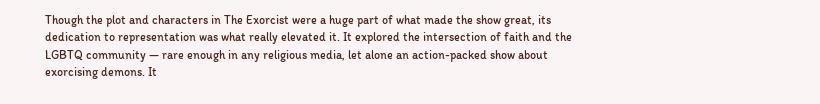Though the plot and characters in The Exorcist were a huge part of what made the show great, its dedication to representation was what really elevated it. It explored the intersection of faith and the LGBTQ community — rare enough in any religious media, let alone an action-packed show about exorcising demons. It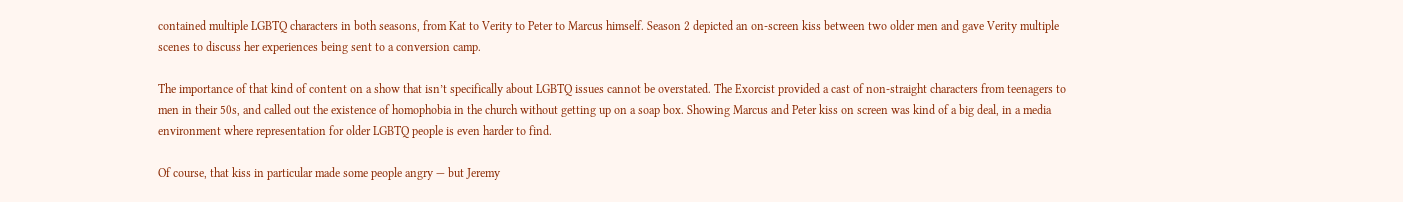contained multiple LGBTQ characters in both seasons, from Kat to Verity to Peter to Marcus himself. Season 2 depicted an on-screen kiss between two older men and gave Verity multiple scenes to discuss her experiences being sent to a conversion camp.

The importance of that kind of content on a show that isn’t specifically about LGBTQ issues cannot be overstated. The Exorcist provided a cast of non-straight characters from teenagers to men in their 50s, and called out the existence of homophobia in the church without getting up on a soap box. Showing Marcus and Peter kiss on screen was kind of a big deal, in a media environment where representation for older LGBTQ people is even harder to find.

Of course, that kiss in particular made some people angry — but Jeremy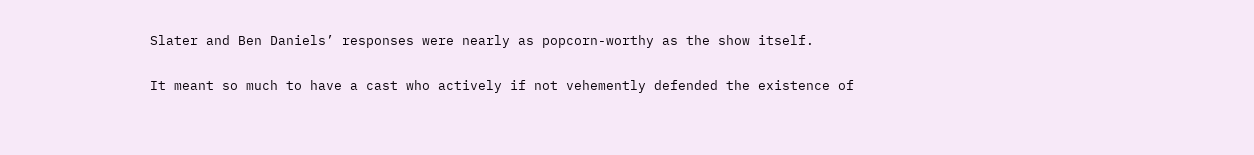Slater and Ben Daniels’ responses were nearly as popcorn-worthy as the show itself.

It meant so much to have a cast who actively if not vehemently defended the existence of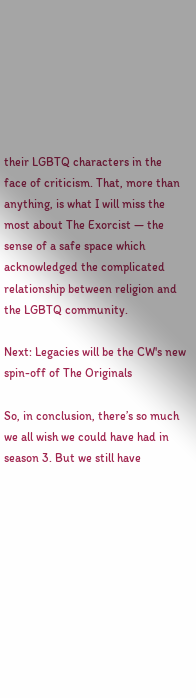their LGBTQ characters in the face of criticism. That, more than anything, is what I will miss the most about The Exorcist — the sense of a safe space which acknowledged the complicated relationship between religion and the LGBTQ community.

Next: Legacies will be the CW's new spin-off of The Originals

So, in conclusion, there’s so much we all wish we could have had in season 3. But we still have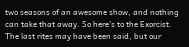two seasons of an awesome show, and nothing can take that away. So here’s to the Exorcist. The last rites may have been said, but our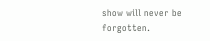show will never be forgotten.